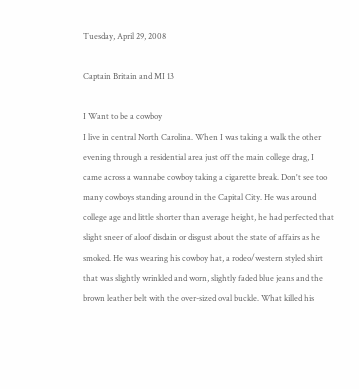Tuesday, April 29, 2008

Captain Britain and MI 13

I Want to be a cowboy
I live in central North Carolina. When I was taking a walk the other evening through a residential area just off the main college drag, I came across a wannabe cowboy taking a cigarette break. Don't see too many cowboys standing around in the Capital City. He was around college age and little shorter than average height, he had perfected that slight sneer of aloof disdain or disgust about the state of affairs as he smoked. He was wearing his cowboy hat, a rodeo/western styled shirt that was slightly wrinkled and worn, slightly faded blue jeans and the brown leather belt with the over-sized oval buckle. What killed his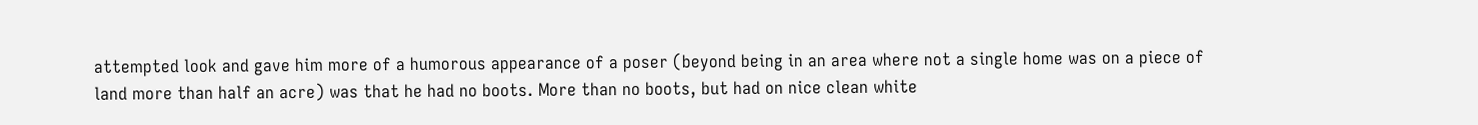attempted look and gave him more of a humorous appearance of a poser (beyond being in an area where not a single home was on a piece of land more than half an acre) was that he had no boots. More than no boots, but had on nice clean white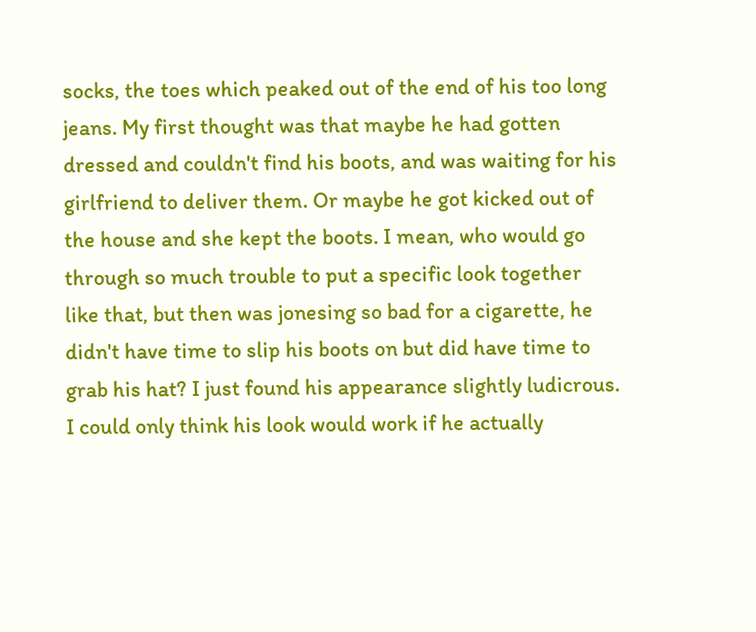socks, the toes which peaked out of the end of his too long jeans. My first thought was that maybe he had gotten dressed and couldn't find his boots, and was waiting for his girlfriend to deliver them. Or maybe he got kicked out of the house and she kept the boots. I mean, who would go through so much trouble to put a specific look together like that, but then was jonesing so bad for a cigarette, he didn't have time to slip his boots on but did have time to grab his hat? I just found his appearance slightly ludicrous. I could only think his look would work if he actually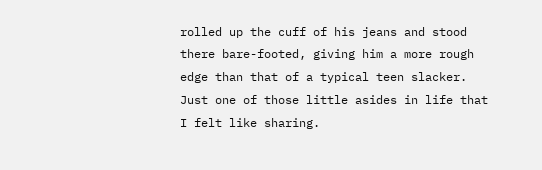rolled up the cuff of his jeans and stood there bare-footed, giving him a more rough edge than that of a typical teen slacker. Just one of those little asides in life that I felt like sharing.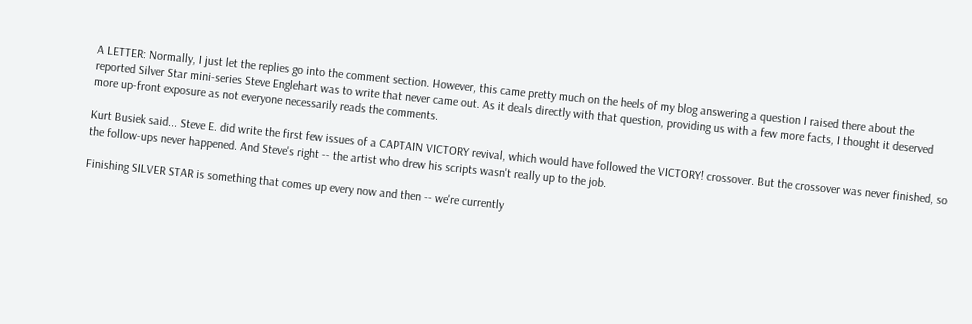A LETTER: Normally, I just let the replies go into the comment section. However, this came pretty much on the heels of my blog answering a question I raised there about the reported Silver Star mini-series Steve Englehart was to write that never came out. As it deals directly with that question, providing us with a few more facts, I thought it deserved more up-front exposure as not everyone necessarily reads the comments.

Kurt Busiek said... Steve E. did write the first few issues of a CAPTAIN VICTORY revival, which would have followed the VICTORY! crossover. But the crossover was never finished, so the follow-ups never happened. And Steve's right -- the artist who drew his scripts wasn't really up to the job.

Finishing SILVER STAR is something that comes up every now and then -- we're currently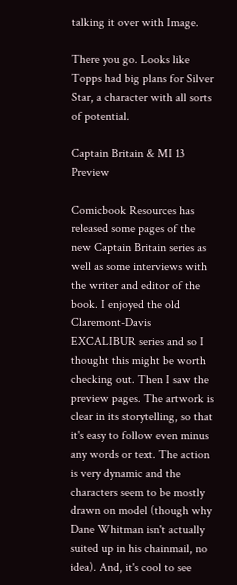talking it over with Image.

There you go. Looks like Topps had big plans for Silver Star, a character with all sorts of potential.

Captain Britain & MI 13 Preview

Comicbook Resources has released some pages of the new Captain Britain series as well as some interviews with the writer and editor of the book. I enjoyed the old Claremont-Davis EXCALIBUR series and so I thought this might be worth checking out. Then I saw the preview pages. The artwork is clear in its storytelling, so that it's easy to follow even minus any words or text. The action is very dynamic and the characters seem to be mostly drawn on model (though why Dane Whitman isn't actually suited up in his chainmail, no idea). And, it's cool to see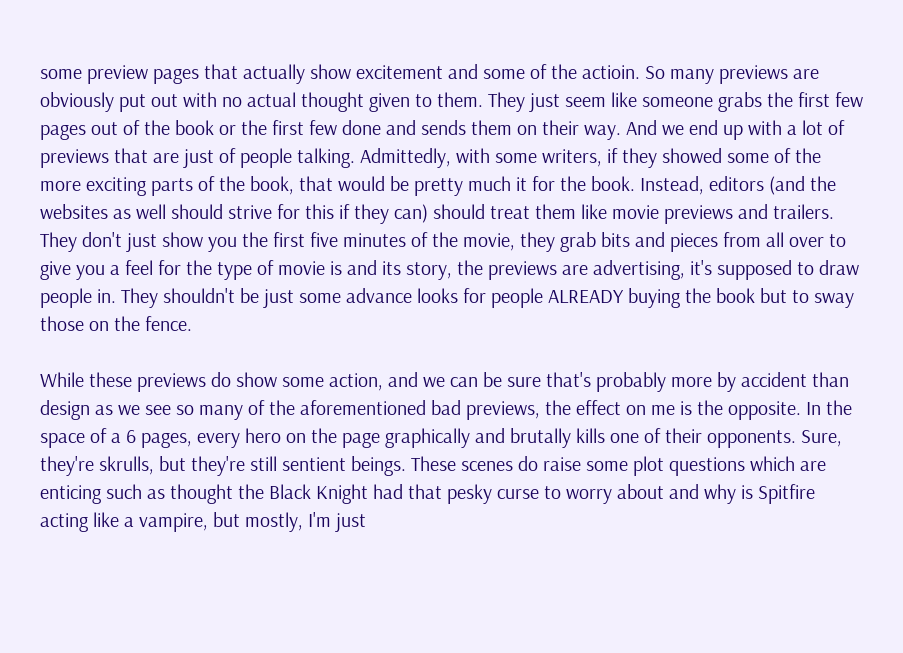some preview pages that actually show excitement and some of the actioin. So many previews are obviously put out with no actual thought given to them. They just seem like someone grabs the first few pages out of the book or the first few done and sends them on their way. And we end up with a lot of previews that are just of people talking. Admittedly, with some writers, if they showed some of the more exciting parts of the book, that would be pretty much it for the book. Instead, editors (and the websites as well should strive for this if they can) should treat them like movie previews and trailers. They don't just show you the first five minutes of the movie, they grab bits and pieces from all over to give you a feel for the type of movie is and its story, the previews are advertising, it's supposed to draw people in. They shouldn't be just some advance looks for people ALREADY buying the book but to sway those on the fence.

While these previews do show some action, and we can be sure that's probably more by accident than design as we see so many of the aforementioned bad previews, the effect on me is the opposite. In the space of a 6 pages, every hero on the page graphically and brutally kills one of their opponents. Sure, they're skrulls, but they're still sentient beings. These scenes do raise some plot questions which are enticing such as thought the Black Knight had that pesky curse to worry about and why is Spitfire acting like a vampire, but mostly, I'm just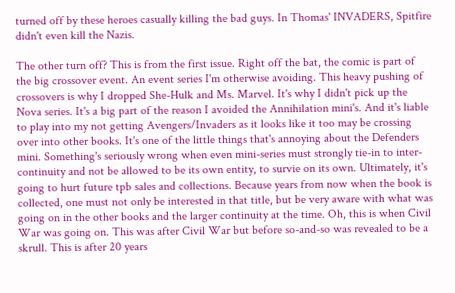turned off by these heroes casually killing the bad guys. In Thomas' INVADERS, Spitfire didn't even kill the Nazis.

The other turn off? This is from the first issue. Right off the bat, the comic is part of the big crossover event. An event series I'm otherwise avoiding. This heavy pushing of crossovers is why I dropped She-Hulk and Ms. Marvel. It's why I didn't pick up the Nova series. It's a big part of the reason I avoided the Annihilation mini's. And it's liable to play into my not getting Avengers/Invaders as it looks like it too may be crossing over into other books. It's one of the little things that's annoying about the Defenders mini. Something's seriously wrong when even mini-series must strongly tie-in to inter-continuity and not be allowed to be its own entity, to survie on its own. Ultimately, it's going to hurt future tpb sales and collections. Because years from now when the book is collected, one must not only be interested in that title, but be very aware with what was going on in the other books and the larger continuity at the time. Oh, this is when Civil War was going on. This was after Civil War but before so-and-so was revealed to be a skrull. This is after 20 years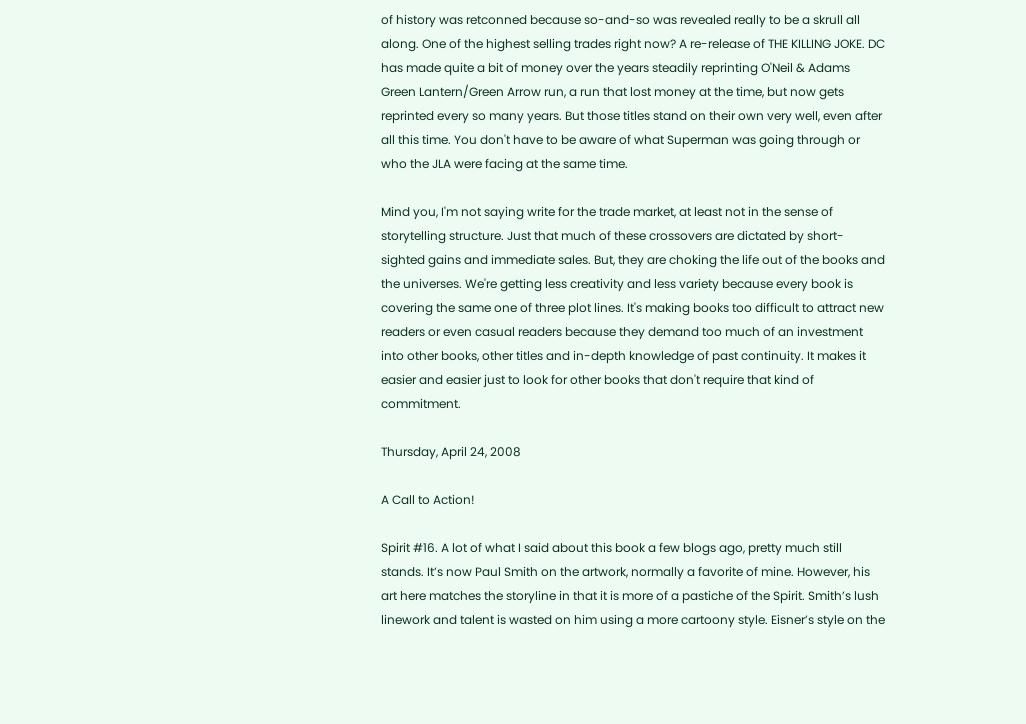of history was retconned because so-and-so was revealed really to be a skrull all along. One of the highest selling trades right now? A re-release of THE KILLING JOKE. DC has made quite a bit of money over the years steadily reprinting O'Neil & Adams Green Lantern/Green Arrow run, a run that lost money at the time, but now gets reprinted every so many years. But those titles stand on their own very well, even after all this time. You don't have to be aware of what Superman was going through or who the JLA were facing at the same time.

Mind you, I'm not saying write for the trade market, at least not in the sense of storytelling structure. Just that much of these crossovers are dictated by short-sighted gains and immediate sales. But, they are choking the life out of the books and the universes. We're getting less creativity and less variety because every book is covering the same one of three plot lines. It's making books too difficult to attract new readers or even casual readers because they demand too much of an investment into other books, other titles and in-depth knowledge of past continuity. It makes it easier and easier just to look for other books that don't require that kind of commitment.

Thursday, April 24, 2008

A Call to Action!

Spirit #16. A lot of what I said about this book a few blogs ago, pretty much still stands. It’s now Paul Smith on the artwork, normally a favorite of mine. However, his art here matches the storyline in that it is more of a pastiche of the Spirit. Smith’s lush linework and talent is wasted on him using a more cartoony style. Eisner’s style on the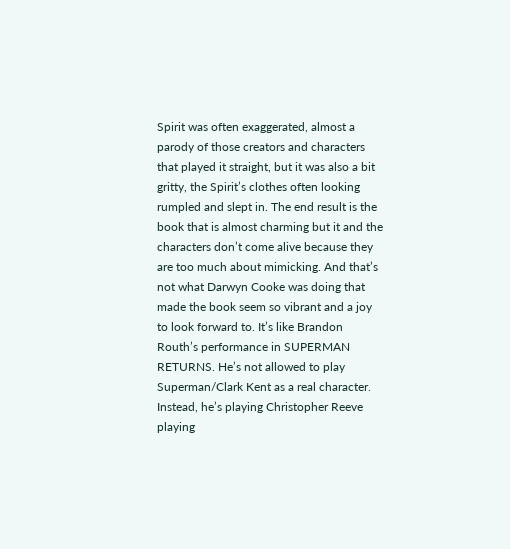Spirit was often exaggerated, almost a parody of those creators and characters that played it straight, but it was also a bit gritty, the Spirit’s clothes often looking rumpled and slept in. The end result is the book that is almost charming but it and the characters don’t come alive because they are too much about mimicking. And that’s not what Darwyn Cooke was doing that made the book seem so vibrant and a joy to look forward to. It’s like Brandon Routh’s performance in SUPERMAN RETURNS. He’s not allowed to play Superman/Clark Kent as a real character. Instead, he’s playing Christopher Reeve playing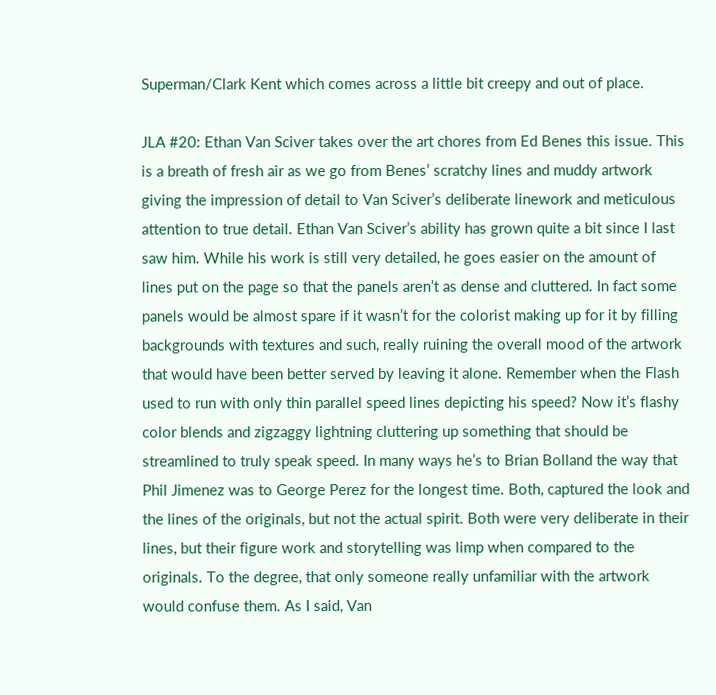Superman/Clark Kent which comes across a little bit creepy and out of place.

JLA #20: Ethan Van Sciver takes over the art chores from Ed Benes this issue. This is a breath of fresh air as we go from Benes’ scratchy lines and muddy artwork giving the impression of detail to Van Sciver’s deliberate linework and meticulous attention to true detail. Ethan Van Sciver’s ability has grown quite a bit since I last saw him. While his work is still very detailed, he goes easier on the amount of lines put on the page so that the panels aren’t as dense and cluttered. In fact some panels would be almost spare if it wasn’t for the colorist making up for it by filling backgrounds with textures and such, really ruining the overall mood of the artwork that would have been better served by leaving it alone. Remember when the Flash used to run with only thin parallel speed lines depicting his speed? Now it’s flashy color blends and zigzaggy lightning cluttering up something that should be streamlined to truly speak speed. In many ways he’s to Brian Bolland the way that Phil Jimenez was to George Perez for the longest time. Both, captured the look and the lines of the originals, but not the actual spirit. Both were very deliberate in their lines, but their figure work and storytelling was limp when compared to the originals. To the degree, that only someone really unfamiliar with the artwork would confuse them. As I said, Van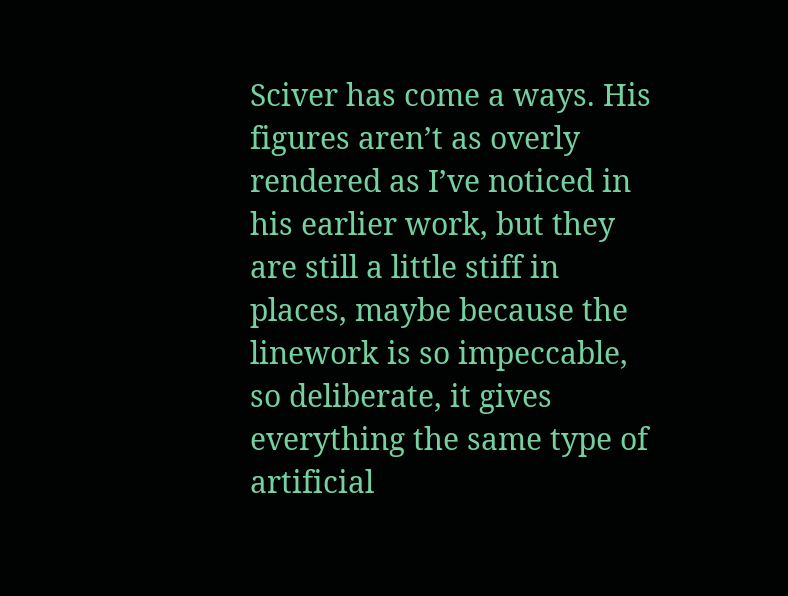Sciver has come a ways. His figures aren’t as overly rendered as I’ve noticed in his earlier work, but they are still a little stiff in places, maybe because the linework is so impeccable, so deliberate, it gives everything the same type of artificial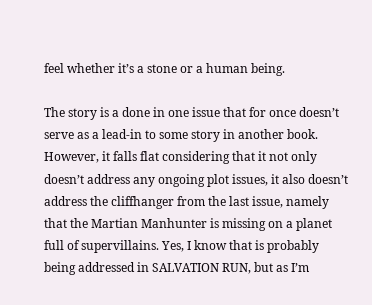feel whether it’s a stone or a human being.

The story is a done in one issue that for once doesn’t serve as a lead-in to some story in another book. However, it falls flat considering that it not only doesn’t address any ongoing plot issues, it also doesn’t address the cliffhanger from the last issue, namely that the Martian Manhunter is missing on a planet full of supervillains. Yes, I know that is probably being addressed in SALVATION RUN, but as I’m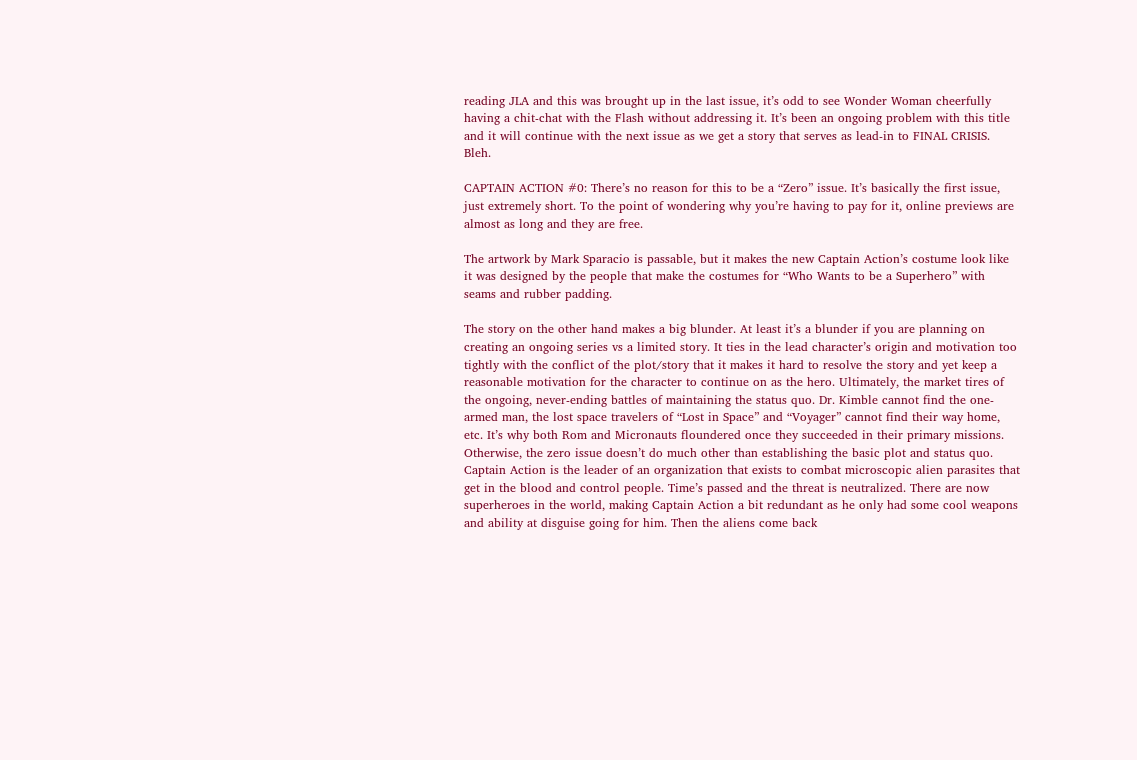reading JLA and this was brought up in the last issue, it’s odd to see Wonder Woman cheerfully having a chit-chat with the Flash without addressing it. It’s been an ongoing problem with this title and it will continue with the next issue as we get a story that serves as lead-in to FINAL CRISIS. Bleh.

CAPTAIN ACTION #0: There’s no reason for this to be a “Zero” issue. It’s basically the first issue, just extremely short. To the point of wondering why you’re having to pay for it, online previews are almost as long and they are free.

The artwork by Mark Sparacio is passable, but it makes the new Captain Action’s costume look like it was designed by the people that make the costumes for “Who Wants to be a Superhero” with seams and rubber padding.

The story on the other hand makes a big blunder. At least it’s a blunder if you are planning on creating an ongoing series vs a limited story. It ties in the lead character’s origin and motivation too tightly with the conflict of the plot/story that it makes it hard to resolve the story and yet keep a reasonable motivation for the character to continue on as the hero. Ultimately, the market tires of the ongoing, never-ending battles of maintaining the status quo. Dr. Kimble cannot find the one-armed man, the lost space travelers of “Lost in Space” and “Voyager” cannot find their way home, etc. It’s why both Rom and Micronauts floundered once they succeeded in their primary missions. Otherwise, the zero issue doesn’t do much other than establishing the basic plot and status quo. Captain Action is the leader of an organization that exists to combat microscopic alien parasites that get in the blood and control people. Time’s passed and the threat is neutralized. There are now superheroes in the world, making Captain Action a bit redundant as he only had some cool weapons and ability at disguise going for him. Then the aliens come back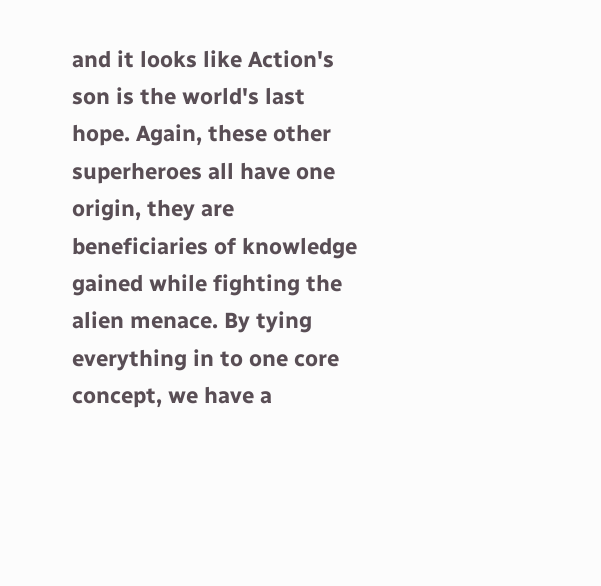and it looks like Action's son is the world's last hope. Again, these other superheroes all have one origin, they are beneficiaries of knowledge gained while fighting the alien menace. By tying everything in to one core concept, we have a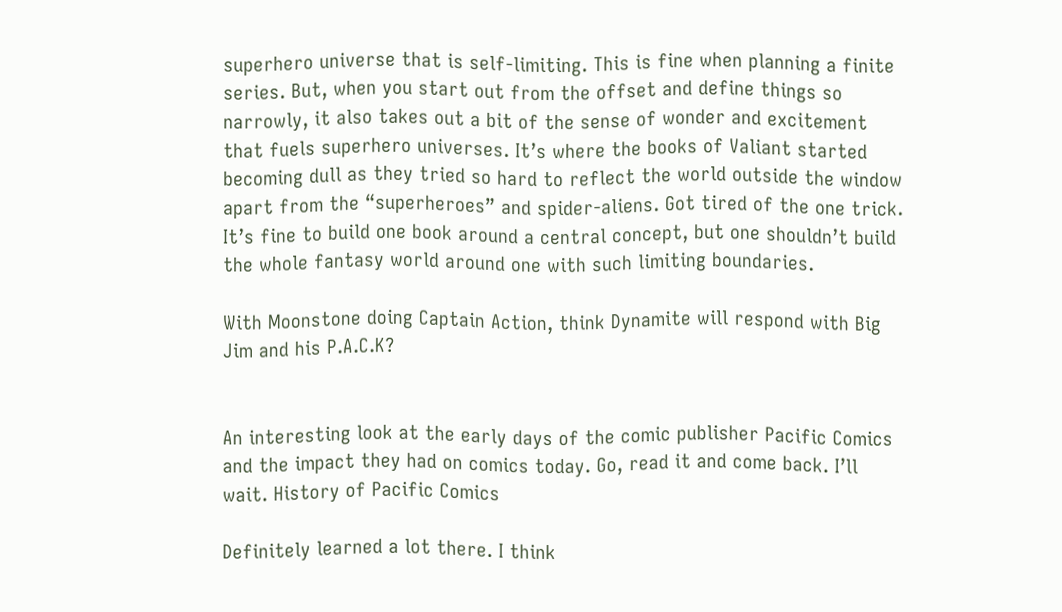superhero universe that is self-limiting. This is fine when planning a finite series. But, when you start out from the offset and define things so narrowly, it also takes out a bit of the sense of wonder and excitement that fuels superhero universes. It’s where the books of Valiant started becoming dull as they tried so hard to reflect the world outside the window apart from the “superheroes” and spider-aliens. Got tired of the one trick. It’s fine to build one book around a central concept, but one shouldn’t build the whole fantasy world around one with such limiting boundaries.

With Moonstone doing Captain Action, think Dynamite will respond with Big Jim and his P.A.C.K?


An interesting look at the early days of the comic publisher Pacific Comics and the impact they had on comics today. Go, read it and come back. I’ll wait. History of Pacific Comics

Definitely learned a lot there. I think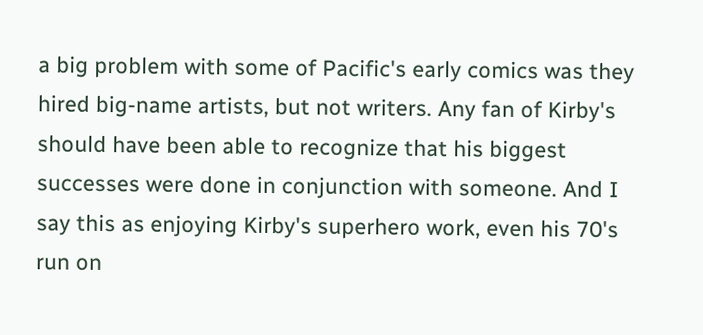a big problem with some of Pacific's early comics was they hired big-name artists, but not writers. Any fan of Kirby's should have been able to recognize that his biggest successes were done in conjunction with someone. And I say this as enjoying Kirby's superhero work, even his 70's run on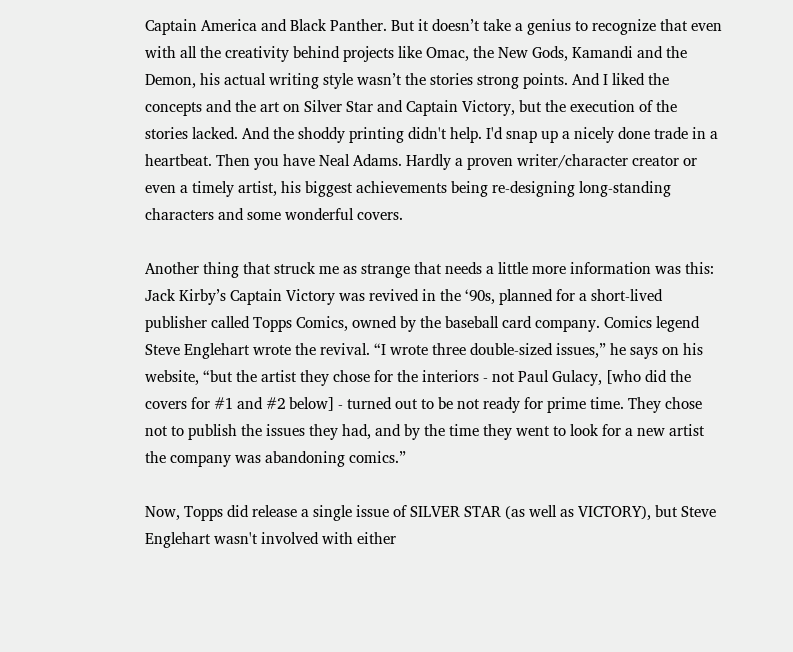Captain America and Black Panther. But it doesn’t take a genius to recognize that even with all the creativity behind projects like Omac, the New Gods, Kamandi and the Demon, his actual writing style wasn’t the stories strong points. And I liked the concepts and the art on Silver Star and Captain Victory, but the execution of the stories lacked. And the shoddy printing didn't help. I'd snap up a nicely done trade in a heartbeat. Then you have Neal Adams. Hardly a proven writer/character creator or even a timely artist, his biggest achievements being re-designing long-standing characters and some wonderful covers.

Another thing that struck me as strange that needs a little more information was this: Jack Kirby’s Captain Victory was revived in the ‘90s, planned for a short-lived publisher called Topps Comics, owned by the baseball card company. Comics legend Steve Englehart wrote the revival. “I wrote three double-sized issues,” he says on his website, “but the artist they chose for the interiors - not Paul Gulacy, [who did the covers for #1 and #2 below] - turned out to be not ready for prime time. They chose not to publish the issues they had, and by the time they went to look for a new artist the company was abandoning comics.”

Now, Topps did release a single issue of SILVER STAR (as well as VICTORY), but Steve Englehart wasn't involved with either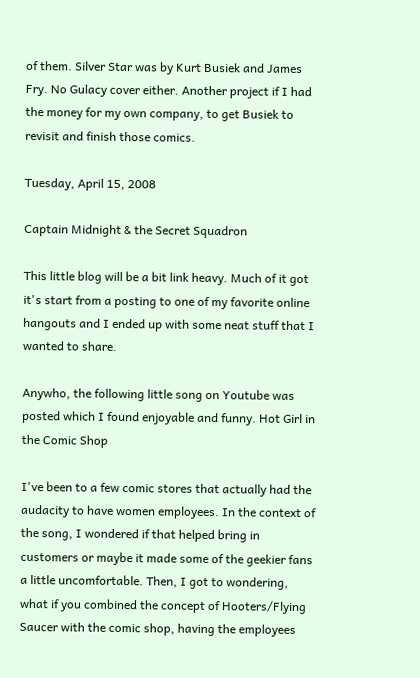of them. Silver Star was by Kurt Busiek and James Fry. No Gulacy cover either. Another project if I had the money for my own company, to get Busiek to revisit and finish those comics.

Tuesday, April 15, 2008

Captain Midnight & the Secret Squadron

This little blog will be a bit link heavy. Much of it got it's start from a posting to one of my favorite online hangouts and I ended up with some neat stuff that I wanted to share.

Anywho, the following little song on Youtube was posted which I found enjoyable and funny. Hot Girl in the Comic Shop

I've been to a few comic stores that actually had the audacity to have women employees. In the context of the song, I wondered if that helped bring in customers or maybe it made some of the geekier fans a little uncomfortable. Then, I got to wondering, what if you combined the concept of Hooters/Flying Saucer with the comic shop, having the employees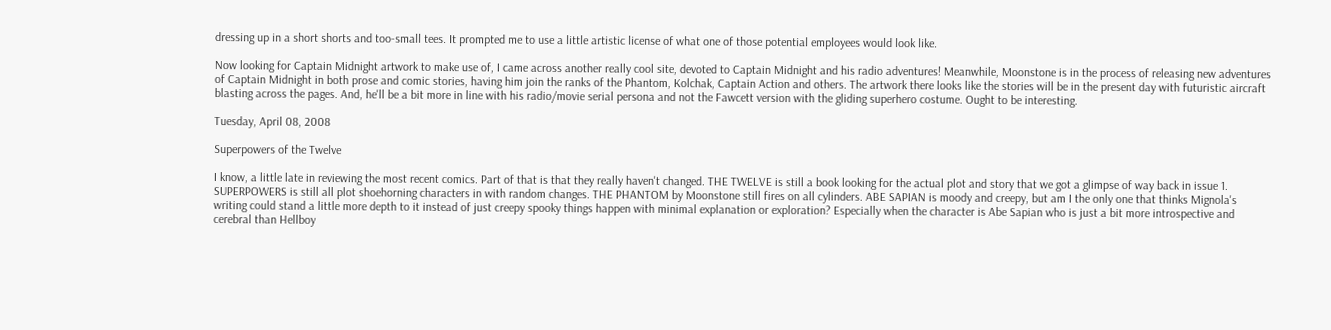dressing up in a short shorts and too-small tees. It prompted me to use a little artistic license of what one of those potential employees would look like.

Now looking for Captain Midnight artwork to make use of, I came across another really cool site, devoted to Captain Midnight and his radio adventures! Meanwhile, Moonstone is in the process of releasing new adventures of Captain Midnight in both prose and comic stories, having him join the ranks of the Phantom, Kolchak, Captain Action and others. The artwork there looks like the stories will be in the present day with futuristic aircraft blasting across the pages. And, he'll be a bit more in line with his radio/movie serial persona and not the Fawcett version with the gliding superhero costume. Ought to be interesting.

Tuesday, April 08, 2008

Superpowers of the Twelve

I know, a little late in reviewing the most recent comics. Part of that is that they really haven't changed. THE TWELVE is still a book looking for the actual plot and story that we got a glimpse of way back in issue 1. SUPERPOWERS is still all plot shoehorning characters in with random changes. THE PHANTOM by Moonstone still fires on all cylinders. ABE SAPIAN is moody and creepy, but am I the only one that thinks Mignola's writing could stand a little more depth to it instead of just creepy spooky things happen with minimal explanation or exploration? Especially when the character is Abe Sapian who is just a bit more introspective and cerebral than Hellboy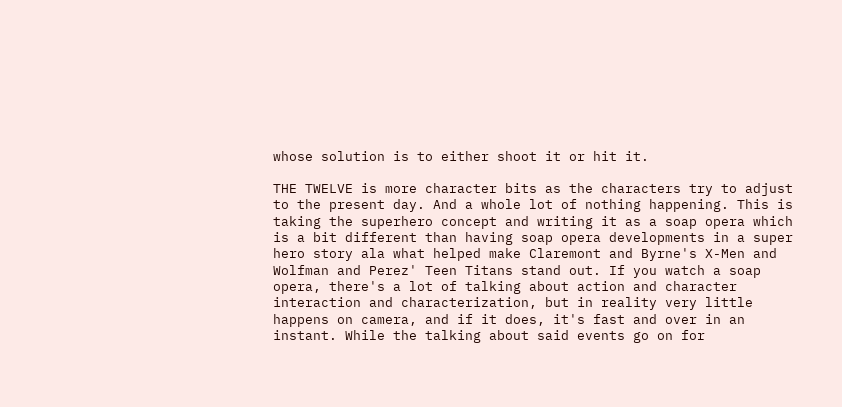whose solution is to either shoot it or hit it.

THE TWELVE is more character bits as the characters try to adjust to the present day. And a whole lot of nothing happening. This is taking the superhero concept and writing it as a soap opera which is a bit different than having soap opera developments in a super hero story ala what helped make Claremont and Byrne's X-Men and Wolfman and Perez' Teen Titans stand out. If you watch a soap opera, there's a lot of talking about action and character interaction and characterization, but in reality very little happens on camera, and if it does, it's fast and over in an instant. While the talking about said events go on for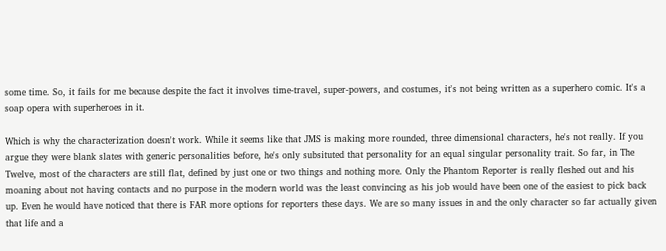some time. So, it fails for me because despite the fact it involves time-travel, super-powers, and costumes, it's not being written as a superhero comic. It's a soap opera with superheroes in it.

Which is why the characterization doesn't work. While it seems like that JMS is making more rounded, three dimensional characters, he's not really. If you argue they were blank slates with generic personalities before, he's only subsituted that personality for an equal singular personality trait. So far, in The Twelve, most of the characters are still flat, defined by just one or two things and nothing more. Only the Phantom Reporter is really fleshed out and his moaning about not having contacts and no purpose in the modern world was the least convincing as his job would have been one of the easiest to pick back up. Even he would have noticed that there is FAR more options for reporters these days. We are so many issues in and the only character so far actually given that life and a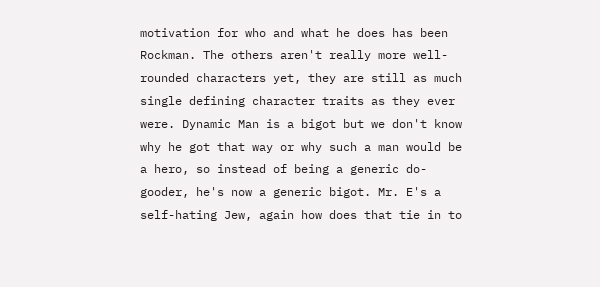motivation for who and what he does has been Rockman. The others aren't really more well-rounded characters yet, they are still as much single defining character traits as they ever were. Dynamic Man is a bigot but we don't know why he got that way or why such a man would be a hero, so instead of being a generic do-gooder, he's now a generic bigot. Mr. E's a self-hating Jew, again how does that tie in to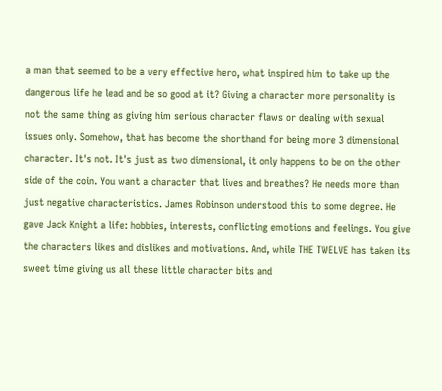a man that seemed to be a very effective hero, what inspired him to take up the dangerous life he lead and be so good at it? Giving a character more personality is not the same thing as giving him serious character flaws or dealing with sexual issues only. Somehow, that has become the shorthand for being more 3 dimensional character. It's not. It's just as two dimensional, it only happens to be on the other side of the coin. You want a character that lives and breathes? He needs more than just negative characteristics. James Robinson understood this to some degree. He gave Jack Knight a life: hobbies, interests, conflicting emotions and feelings. You give the characters likes and dislikes and motivations. And, while THE TWELVE has taken its sweet time giving us all these little character bits and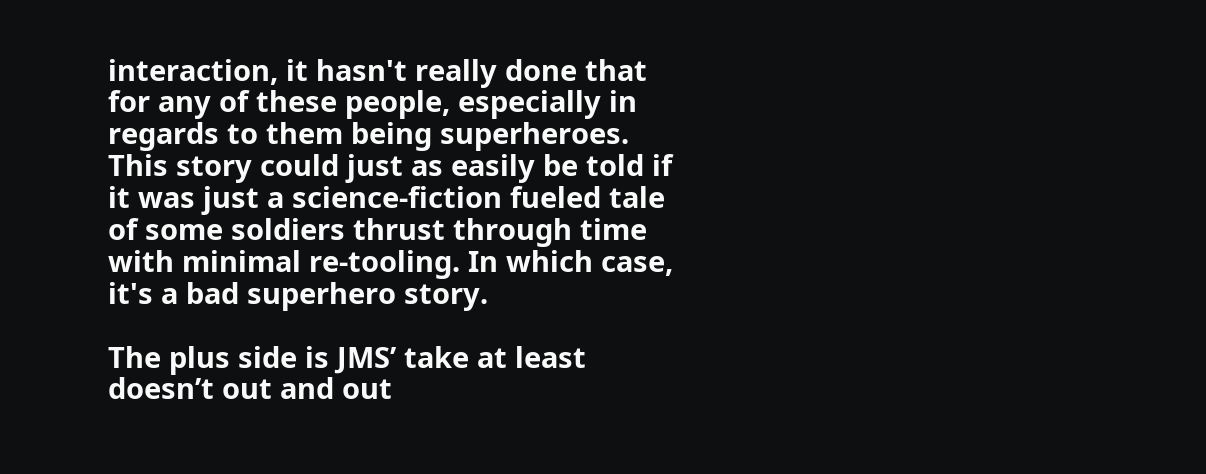interaction, it hasn't really done that for any of these people, especially in regards to them being superheroes. This story could just as easily be told if it was just a science-fiction fueled tale of some soldiers thrust through time with minimal re-tooling. In which case, it's a bad superhero story.

The plus side is JMS’ take at least doesn’t out and out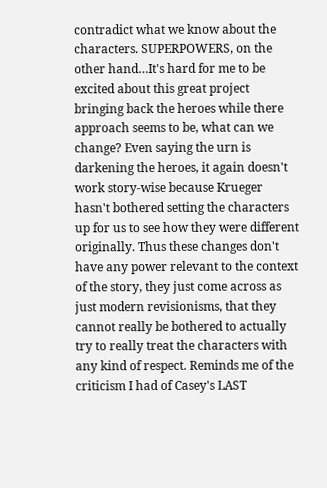contradict what we know about the characters. SUPERPOWERS, on the other hand…It's hard for me to be excited about this great project bringing back the heroes while there approach seems to be, what can we change? Even saying the urn is darkening the heroes, it again doesn't work story-wise because Krueger hasn't bothered setting the characters up for us to see how they were different originally. Thus these changes don't have any power relevant to the context of the story, they just come across as just modern revisionisms, that they cannot really be bothered to actually try to really treat the characters with any kind of respect. Reminds me of the criticism I had of Casey's LAST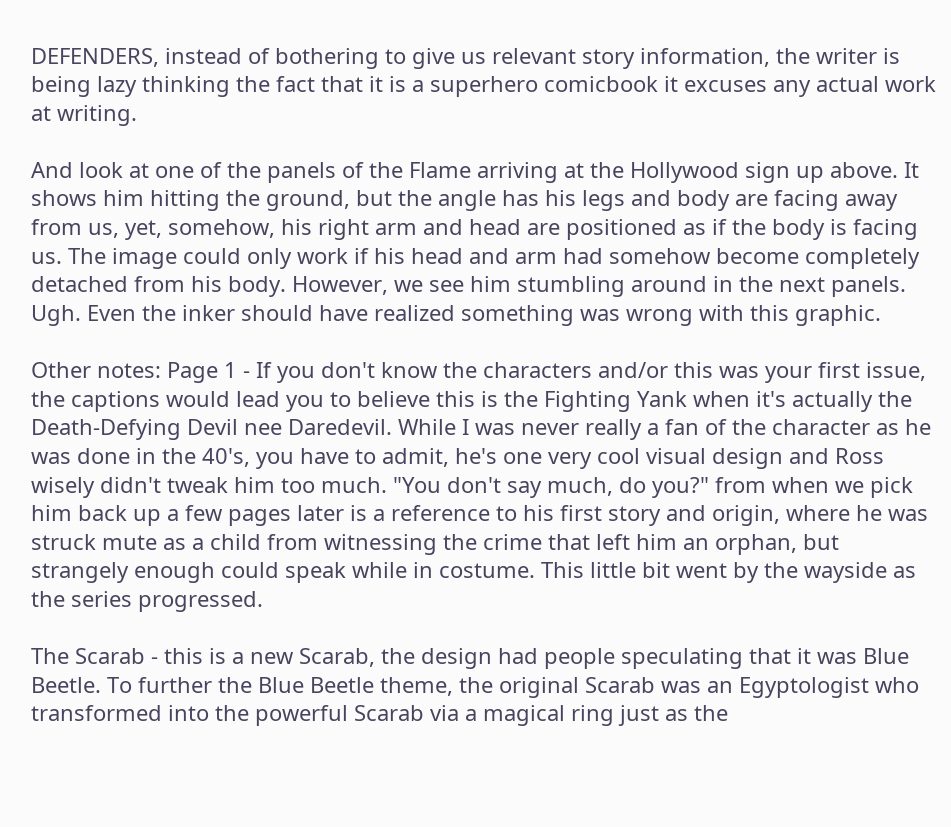DEFENDERS, instead of bothering to give us relevant story information, the writer is being lazy thinking the fact that it is a superhero comicbook it excuses any actual work at writing.

And look at one of the panels of the Flame arriving at the Hollywood sign up above. It shows him hitting the ground, but the angle has his legs and body are facing away from us, yet, somehow, his right arm and head are positioned as if the body is facing us. The image could only work if his head and arm had somehow become completely detached from his body. However, we see him stumbling around in the next panels. Ugh. Even the inker should have realized something was wrong with this graphic.

Other notes: Page 1 - If you don't know the characters and/or this was your first issue, the captions would lead you to believe this is the Fighting Yank when it's actually the Death-Defying Devil nee Daredevil. While I was never really a fan of the character as he was done in the 40's, you have to admit, he's one very cool visual design and Ross wisely didn't tweak him too much. "You don't say much, do you?" from when we pick him back up a few pages later is a reference to his first story and origin, where he was struck mute as a child from witnessing the crime that left him an orphan, but strangely enough could speak while in costume. This little bit went by the wayside as the series progressed.

The Scarab - this is a new Scarab, the design had people speculating that it was Blue Beetle. To further the Blue Beetle theme, the original Scarab was an Egyptologist who transformed into the powerful Scarab via a magical ring just as the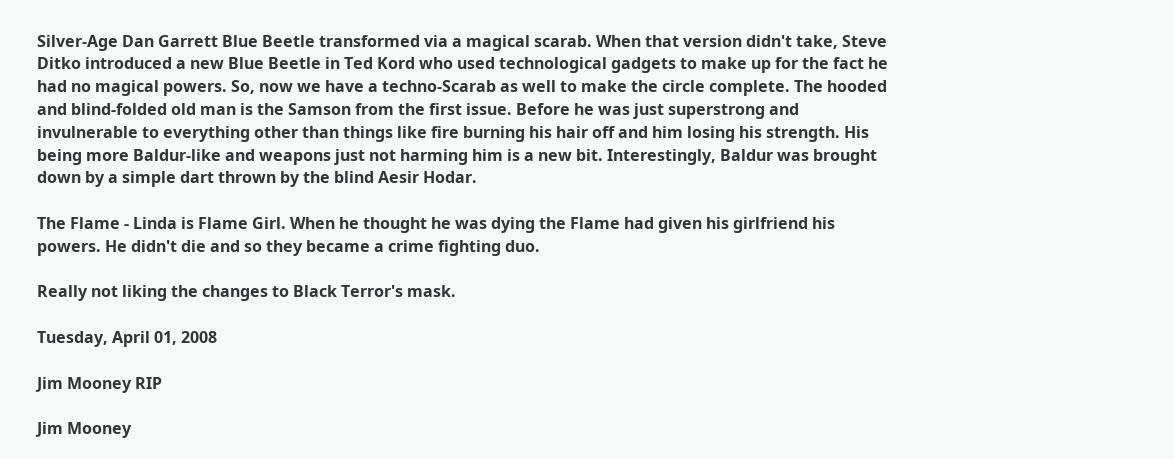Silver-Age Dan Garrett Blue Beetle transformed via a magical scarab. When that version didn't take, Steve Ditko introduced a new Blue Beetle in Ted Kord who used technological gadgets to make up for the fact he had no magical powers. So, now we have a techno-Scarab as well to make the circle complete. The hooded and blind-folded old man is the Samson from the first issue. Before he was just superstrong and invulnerable to everything other than things like fire burning his hair off and him losing his strength. His being more Baldur-like and weapons just not harming him is a new bit. Interestingly, Baldur was brought down by a simple dart thrown by the blind Aesir Hodar.

The Flame - Linda is Flame Girl. When he thought he was dying the Flame had given his girlfriend his powers. He didn't die and so they became a crime fighting duo.

Really not liking the changes to Black Terror's mask.

Tuesday, April 01, 2008

Jim Mooney RIP

Jim Mooney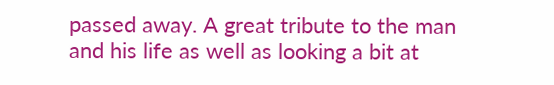passed away. A great tribute to the man and his life as well as looking a bit at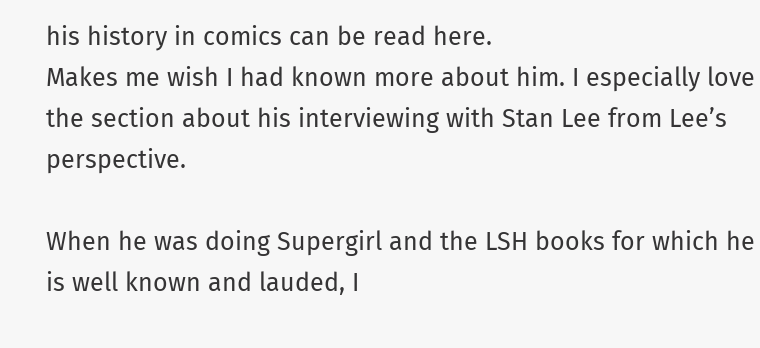his history in comics can be read here.
Makes me wish I had known more about him. I especially love the section about his interviewing with Stan Lee from Lee’s perspective.

When he was doing Supergirl and the LSH books for which he is well known and lauded, I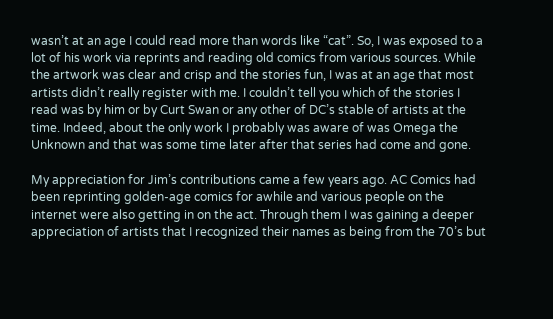wasn’t at an age I could read more than words like “cat”. So, I was exposed to a lot of his work via reprints and reading old comics from various sources. While the artwork was clear and crisp and the stories fun, I was at an age that most artists didn’t really register with me. I couldn’t tell you which of the stories I read was by him or by Curt Swan or any other of DC’s stable of artists at the time. Indeed, about the only work I probably was aware of was Omega the Unknown and that was some time later after that series had come and gone.

My appreciation for Jim’s contributions came a few years ago. AC Comics had been reprinting golden-age comics for awhile and various people on the internet were also getting in on the act. Through them I was gaining a deeper appreciation of artists that I recognized their names as being from the 70’s but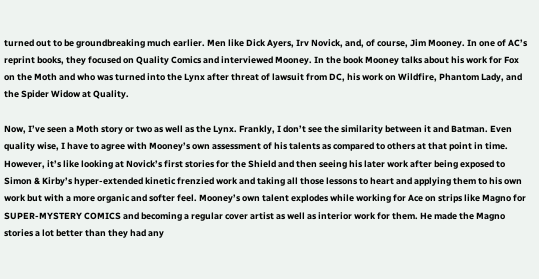turned out to be groundbreaking much earlier. Men like Dick Ayers, Irv Novick, and, of course, Jim Mooney. In one of AC’s reprint books, they focused on Quality Comics and interviewed Mooney. In the book Mooney talks about his work for Fox on the Moth and who was turned into the Lynx after threat of lawsuit from DC, his work on Wildfire, Phantom Lady, and the Spider Widow at Quality.

Now, I’ve seen a Moth story or two as well as the Lynx. Frankly, I don’t see the similarity between it and Batman. Even quality wise, I have to agree with Mooney’s own assessment of his talents as compared to others at that point in time. However, it’s like looking at Novick’s first stories for the Shield and then seeing his later work after being exposed to Simon & Kirby’s hyper-extended kinetic frenzied work and taking all those lessons to heart and applying them to his own work but with a more organic and softer feel. Mooney’s own talent explodes while working for Ace on strips like Magno for SUPER-MYSTERY COMICS and becoming a regular cover artist as well as interior work for them. He made the Magno stories a lot better than they had any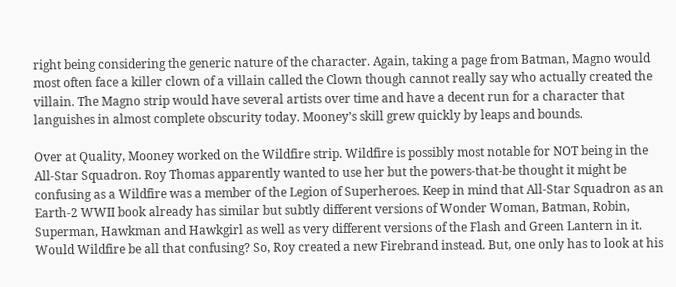right being considering the generic nature of the character. Again, taking a page from Batman, Magno would most often face a killer clown of a villain called the Clown though cannot really say who actually created the villain. The Magno strip would have several artists over time and have a decent run for a character that languishes in almost complete obscurity today. Mooney’s skill grew quickly by leaps and bounds.

Over at Quality, Mooney worked on the Wildfire strip. Wildfire is possibly most notable for NOT being in the All-Star Squadron. Roy Thomas apparently wanted to use her but the powers-that-be thought it might be confusing as a Wildfire was a member of the Legion of Superheroes. Keep in mind that All-Star Squadron as an Earth-2 WWII book already has similar but subtly different versions of Wonder Woman, Batman, Robin, Superman, Hawkman and Hawkgirl as well as very different versions of the Flash and Green Lantern in it. Would Wildfire be all that confusing? So, Roy created a new Firebrand instead. But, one only has to look at his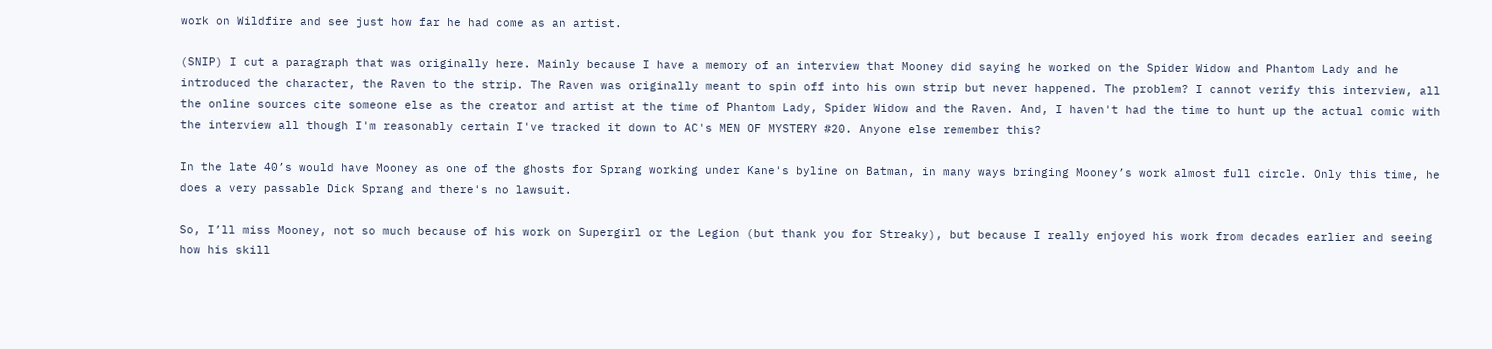work on Wildfire and see just how far he had come as an artist.

(SNIP) I cut a paragraph that was originally here. Mainly because I have a memory of an interview that Mooney did saying he worked on the Spider Widow and Phantom Lady and he introduced the character, the Raven to the strip. The Raven was originally meant to spin off into his own strip but never happened. The problem? I cannot verify this interview, all the online sources cite someone else as the creator and artist at the time of Phantom Lady, Spider Widow and the Raven. And, I haven't had the time to hunt up the actual comic with the interview all though I'm reasonably certain I've tracked it down to AC's MEN OF MYSTERY #20. Anyone else remember this?

In the late 40’s would have Mooney as one of the ghosts for Sprang working under Kane's byline on Batman, in many ways bringing Mooney’s work almost full circle. Only this time, he does a very passable Dick Sprang and there's no lawsuit.

So, I’ll miss Mooney, not so much because of his work on Supergirl or the Legion (but thank you for Streaky), but because I really enjoyed his work from decades earlier and seeing how his skill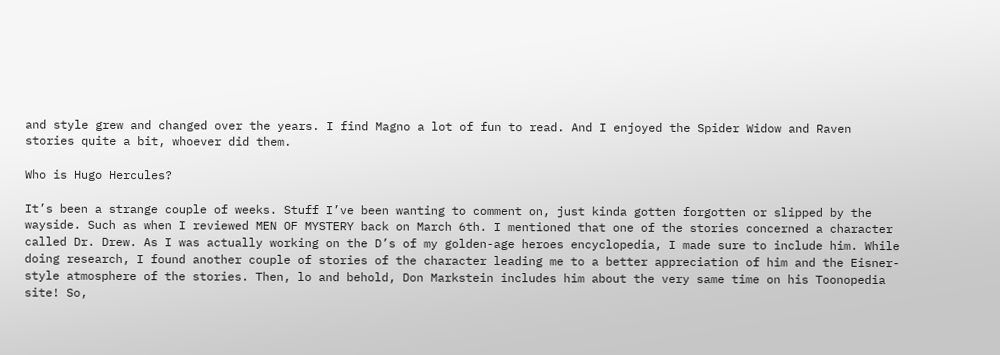and style grew and changed over the years. I find Magno a lot of fun to read. And I enjoyed the Spider Widow and Raven stories quite a bit, whoever did them.

Who is Hugo Hercules?

It’s been a strange couple of weeks. Stuff I’ve been wanting to comment on, just kinda gotten forgotten or slipped by the wayside. Such as when I reviewed MEN OF MYSTERY back on March 6th. I mentioned that one of the stories concerned a character called Dr. Drew. As I was actually working on the D’s of my golden-age heroes encyclopedia, I made sure to include him. While doing research, I found another couple of stories of the character leading me to a better appreciation of him and the Eisner-style atmosphere of the stories. Then, lo and behold, Don Markstein includes him about the very same time on his Toonopedia site! So,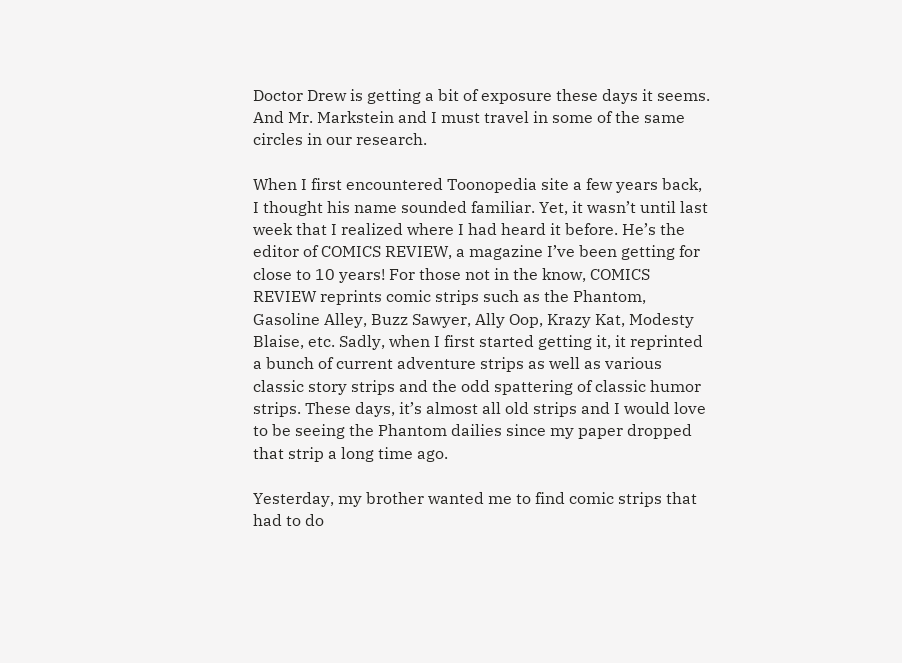Doctor Drew is getting a bit of exposure these days it seems. And Mr. Markstein and I must travel in some of the same circles in our research.

When I first encountered Toonopedia site a few years back, I thought his name sounded familiar. Yet, it wasn’t until last week that I realized where I had heard it before. He’s the editor of COMICS REVIEW, a magazine I’ve been getting for close to 10 years! For those not in the know, COMICS REVIEW reprints comic strips such as the Phantom, Gasoline Alley, Buzz Sawyer, Ally Oop, Krazy Kat, Modesty Blaise, etc. Sadly, when I first started getting it, it reprinted a bunch of current adventure strips as well as various classic story strips and the odd spattering of classic humor strips. These days, it’s almost all old strips and I would love to be seeing the Phantom dailies since my paper dropped that strip a long time ago.

Yesterday, my brother wanted me to find comic strips that had to do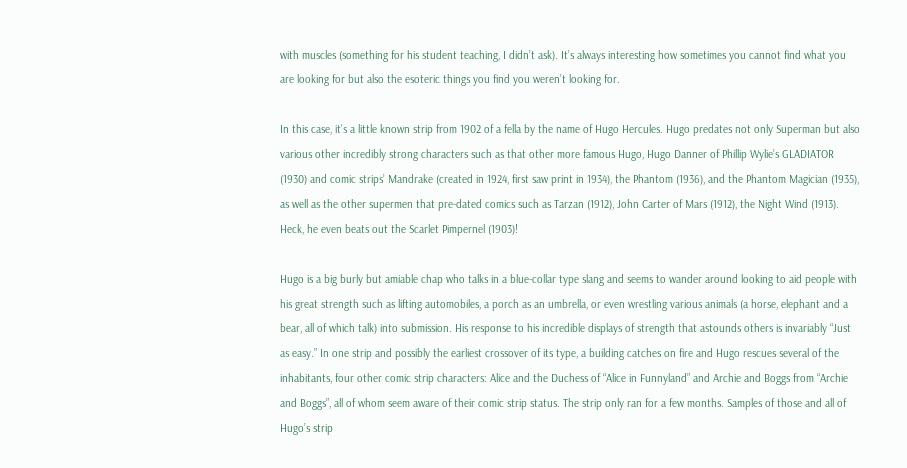with muscles (something for his student teaching, I didn’t ask). It’s always interesting how sometimes you cannot find what you are looking for but also the esoteric things you find you weren’t looking for.

In this case, it’s a little known strip from 1902 of a fella by the name of Hugo Hercules. Hugo predates not only Superman but also various other incredibly strong characters such as that other more famous Hugo, Hugo Danner of Phillip Wylie’s GLADIATOR (1930) and comic strips’ Mandrake (created in 1924, first saw print in 1934), the Phantom (1936), and the Phantom Magician (1935), as well as the other supermen that pre-dated comics such as Tarzan (1912), John Carter of Mars (1912), the Night Wind (1913). Heck, he even beats out the Scarlet Pimpernel (1903)!

Hugo is a big burly but amiable chap who talks in a blue-collar type slang and seems to wander around looking to aid people with his great strength such as lifting automobiles, a porch as an umbrella, or even wrestling various animals (a horse, elephant and a bear, all of which talk) into submission. His response to his incredible displays of strength that astounds others is invariably “Just as easy.” In one strip and possibly the earliest crossover of its type, a building catches on fire and Hugo rescues several of the inhabitants, four other comic strip characters: Alice and the Duchess of “Alice in Funnyland” and Archie and Boggs from “Archie and Boggs”, all of whom seem aware of their comic strip status. The strip only ran for a few months. Samples of those and all of Hugo’s strip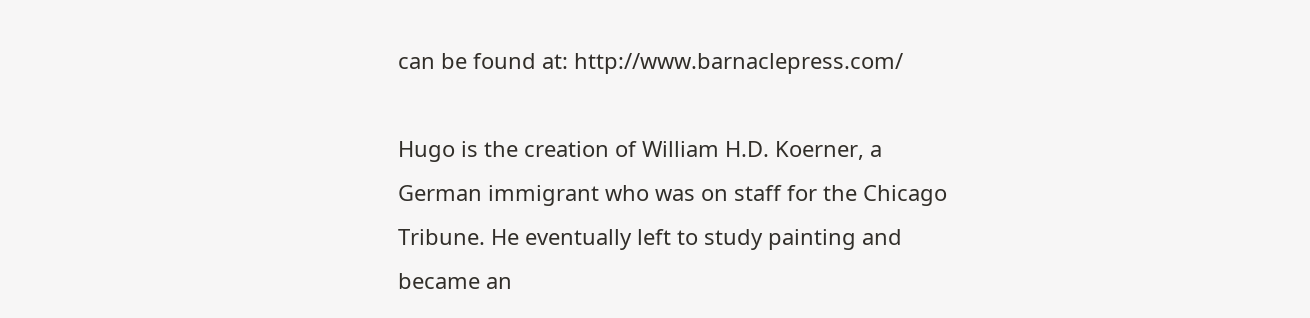can be found at: http://www.barnaclepress.com/

Hugo is the creation of William H.D. Koerner, a German immigrant who was on staff for the Chicago Tribune. He eventually left to study painting and became an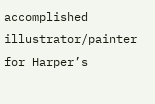accomplished illustrator/painter for Harper’s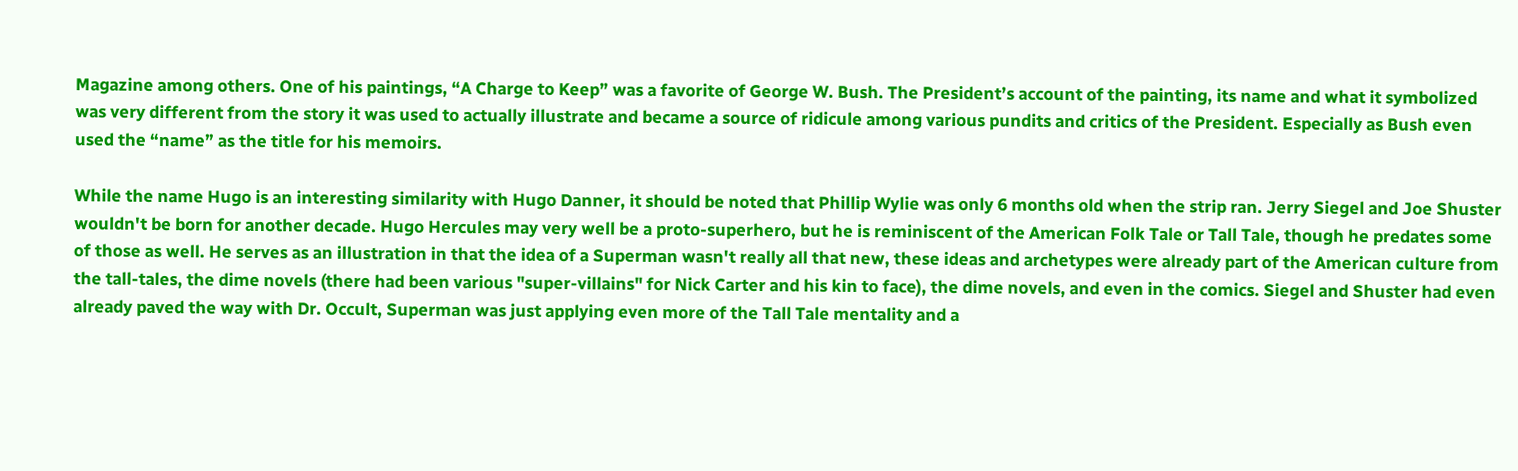Magazine among others. One of his paintings, “A Charge to Keep” was a favorite of George W. Bush. The President’s account of the painting, its name and what it symbolized was very different from the story it was used to actually illustrate and became a source of ridicule among various pundits and critics of the President. Especially as Bush even used the “name” as the title for his memoirs.

While the name Hugo is an interesting similarity with Hugo Danner, it should be noted that Phillip Wylie was only 6 months old when the strip ran. Jerry Siegel and Joe Shuster wouldn't be born for another decade. Hugo Hercules may very well be a proto-superhero, but he is reminiscent of the American Folk Tale or Tall Tale, though he predates some of those as well. He serves as an illustration in that the idea of a Superman wasn't really all that new, these ideas and archetypes were already part of the American culture from the tall-tales, the dime novels (there had been various "super-villains" for Nick Carter and his kin to face), the dime novels, and even in the comics. Siegel and Shuster had even already paved the way with Dr. Occult, Superman was just applying even more of the Tall Tale mentality and a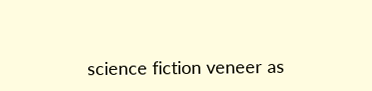science fiction veneer as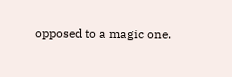opposed to a magic one.